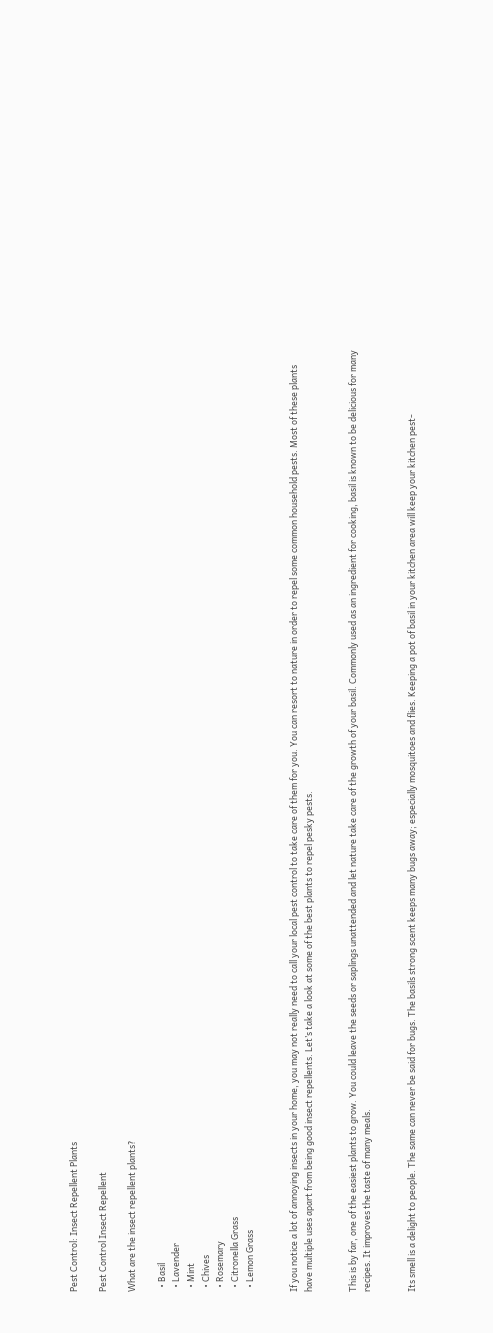Pest Control: Insect Repellent Plants

Pest Control Insect Repellent

What are the insect repellent plants?

  • Basil
  • Lavender
  • Mint
  • Chives
  • Rosemary
  • Citronella Grass
  • Lemon Grass


If you notice a lot of annoying insects in your home, you may not really need to call your local pest control to take care of them for you. You can resort to nature in order to repel some common household pests. Most of these plants have multiple uses apart from being good insect repellents. Let’s take a look at some of the best plants to repel pesky pests.


This is by far, one of the easiest plants to grow. You could leave the seeds or saplings unattended and let nature take care of the growth of your basil. Commonly used as an ingredient for cooking, basil is known to be delicious for many recipes. It improves the taste of many meals.


Its smell is a delight to people. The same can never be said for bugs. The basils strong scent keeps many bugs away; especially mosquitoes and flies. Keeping a pot of basil in your kitchen area will keep your kitchen pest-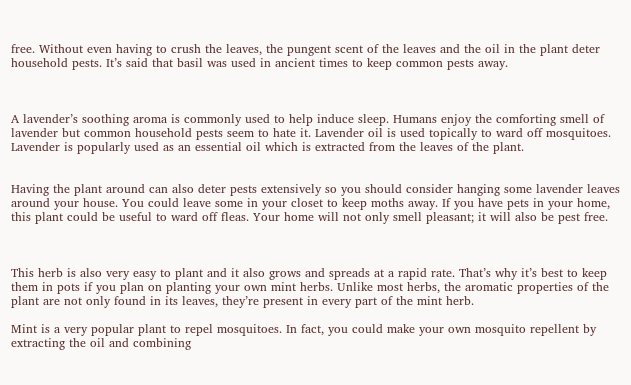free. Without even having to crush the leaves, the pungent scent of the leaves and the oil in the plant deter household pests. It’s said that basil was used in ancient times to keep common pests away.



A lavender’s soothing aroma is commonly used to help induce sleep. Humans enjoy the comforting smell of lavender but common household pests seem to hate it. Lavender oil is used topically to ward off mosquitoes. Lavender is popularly used as an essential oil which is extracted from the leaves of the plant.


Having the plant around can also deter pests extensively so you should consider hanging some lavender leaves around your house. You could leave some in your closet to keep moths away. If you have pets in your home, this plant could be useful to ward off fleas. Your home will not only smell pleasant; it will also be pest free.



This herb is also very easy to plant and it also grows and spreads at a rapid rate. That’s why it’s best to keep them in pots if you plan on planting your own mint herbs. Unlike most herbs, the aromatic properties of the plant are not only found in its leaves, they’re present in every part of the mint herb.

Mint is a very popular plant to repel mosquitoes. In fact, you could make your own mosquito repellent by extracting the oil and combining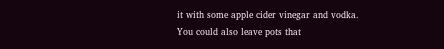it with some apple cider vinegar and vodka. You could also leave pots that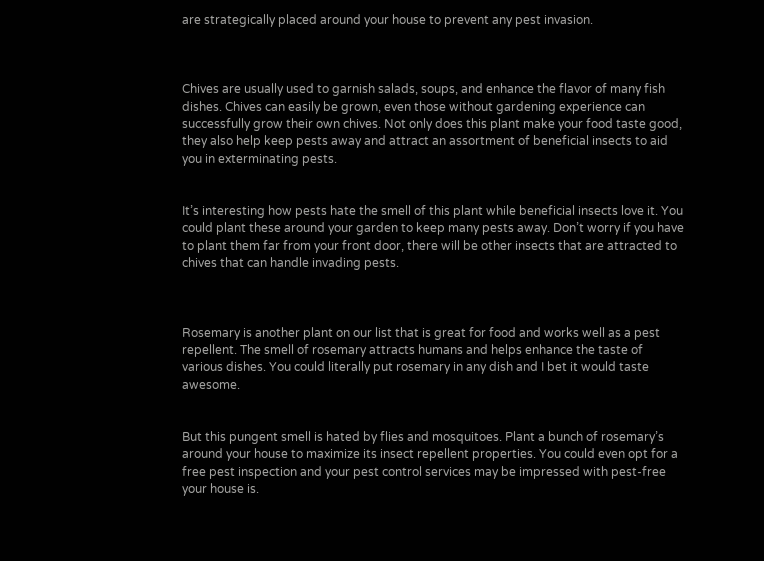are strategically placed around your house to prevent any pest invasion.



Chives are usually used to garnish salads, soups, and enhance the flavor of many fish dishes. Chives can easily be grown, even those without gardening experience can successfully grow their own chives. Not only does this plant make your food taste good, they also help keep pests away and attract an assortment of beneficial insects to aid you in exterminating pests.


It’s interesting how pests hate the smell of this plant while beneficial insects love it. You could plant these around your garden to keep many pests away. Don’t worry if you have to plant them far from your front door, there will be other insects that are attracted to chives that can handle invading pests.



Rosemary is another plant on our list that is great for food and works well as a pest repellent. The smell of rosemary attracts humans and helps enhance the taste of various dishes. You could literally put rosemary in any dish and I bet it would taste awesome.


But this pungent smell is hated by flies and mosquitoes. Plant a bunch of rosemary’s around your house to maximize its insect repellent properties. You could even opt for a free pest inspection and your pest control services may be impressed with pest-free your house is.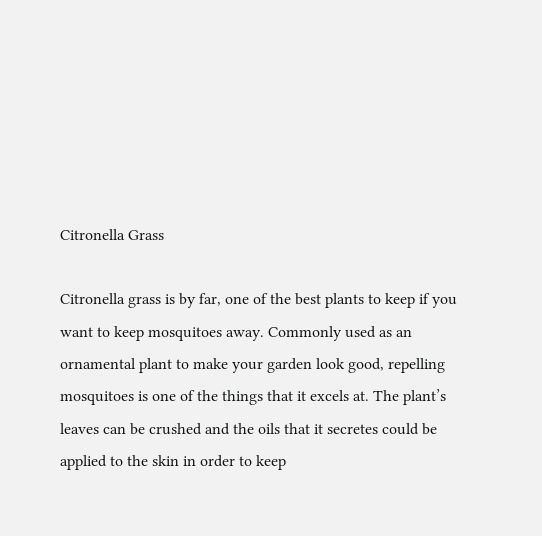Citronella Grass

Citronella grass is by far, one of the best plants to keep if you want to keep mosquitoes away. Commonly used as an ornamental plant to make your garden look good, repelling mosquitoes is one of the things that it excels at. The plant’s leaves can be crushed and the oils that it secretes could be applied to the skin in order to keep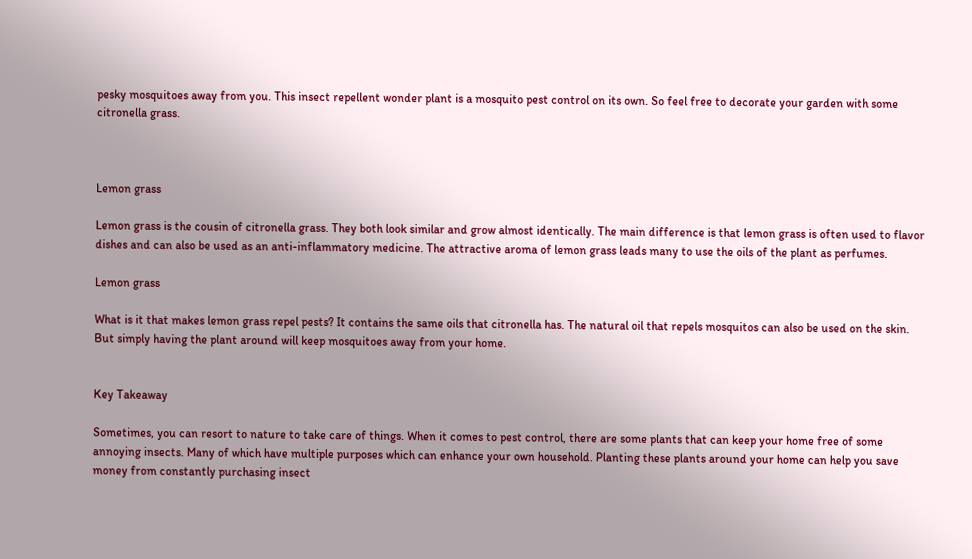pesky mosquitoes away from you. This insect repellent wonder plant is a mosquito pest control on its own. So feel free to decorate your garden with some citronella grass.



Lemon grass

Lemon grass is the cousin of citronella grass. They both look similar and grow almost identically. The main difference is that lemon grass is often used to flavor dishes and can also be used as an anti-inflammatory medicine. The attractive aroma of lemon grass leads many to use the oils of the plant as perfumes.

Lemon grass

What is it that makes lemon grass repel pests? It contains the same oils that citronella has. The natural oil that repels mosquitos can also be used on the skin. But simply having the plant around will keep mosquitoes away from your home.


Key Takeaway

Sometimes, you can resort to nature to take care of things. When it comes to pest control, there are some plants that can keep your home free of some annoying insects. Many of which have multiple purposes which can enhance your own household. Planting these plants around your home can help you save money from constantly purchasing insect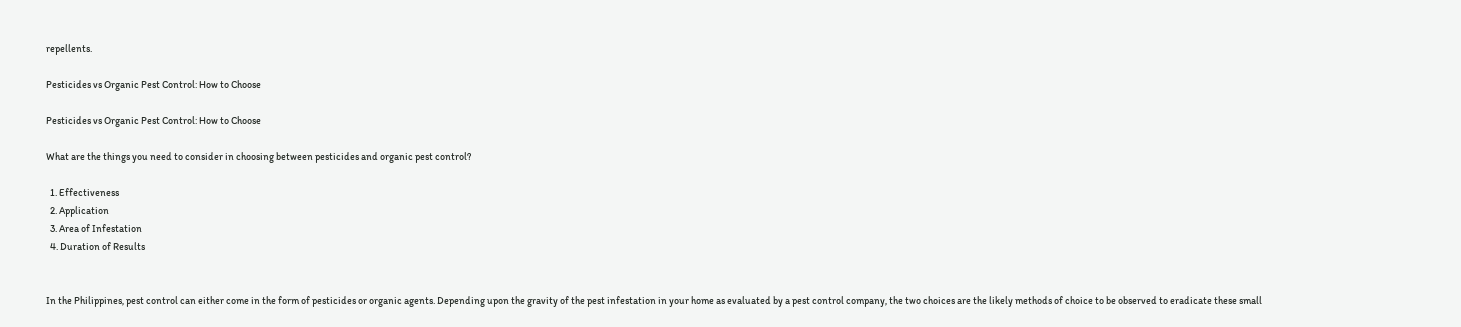repellents.

Pesticides vs Organic Pest Control: How to Choose

Pesticides vs Organic Pest Control: How to Choose

What are the things you need to consider in choosing between pesticides and organic pest control?

  1. Effectiveness
  2. Application
  3. Area of Infestation
  4. Duration of Results


In the Philippines, pest control can either come in the form of pesticides or organic agents. Depending upon the gravity of the pest infestation in your home as evaluated by a pest control company, the two choices are the likely methods of choice to be observed to eradicate these small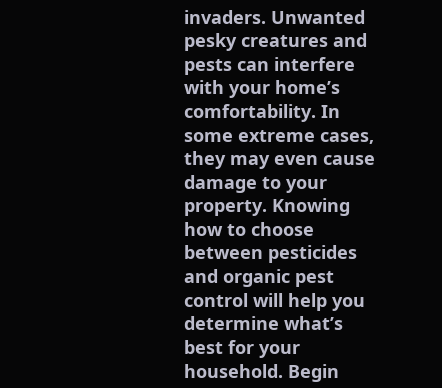invaders. Unwanted pesky creatures and pests can interfere with your home’s comfortability. In some extreme cases, they may even cause damage to your property. Knowing how to choose between pesticides and organic pest control will help you determine what’s best for your household. Begin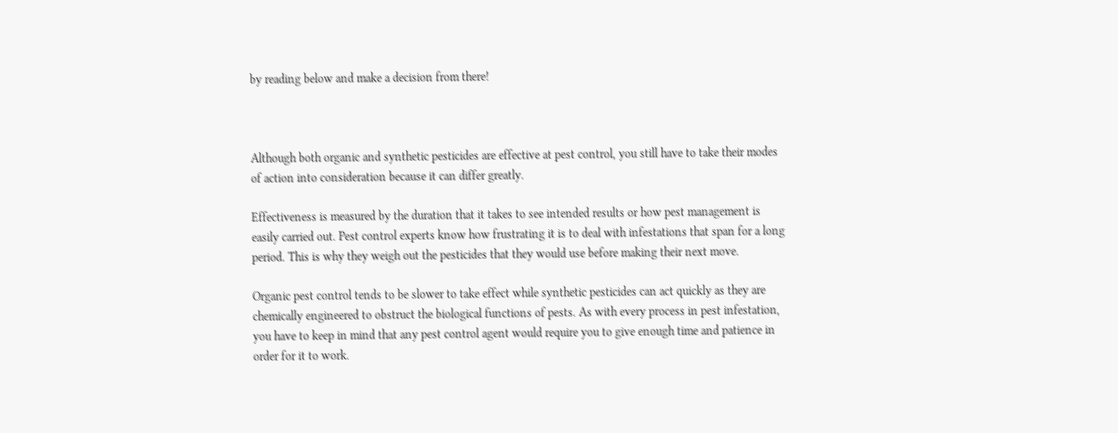by reading below and make a decision from there!



Although both organic and synthetic pesticides are effective at pest control, you still have to take their modes of action into consideration because it can differ greatly.

Effectiveness is measured by the duration that it takes to see intended results or how pest management is easily carried out. Pest control experts know how frustrating it is to deal with infestations that span for a long period. This is why they weigh out the pesticides that they would use before making their next move.

Organic pest control tends to be slower to take effect while synthetic pesticides can act quickly as they are chemically engineered to obstruct the biological functions of pests. As with every process in pest infestation, you have to keep in mind that any pest control agent would require you to give enough time and patience in order for it to work.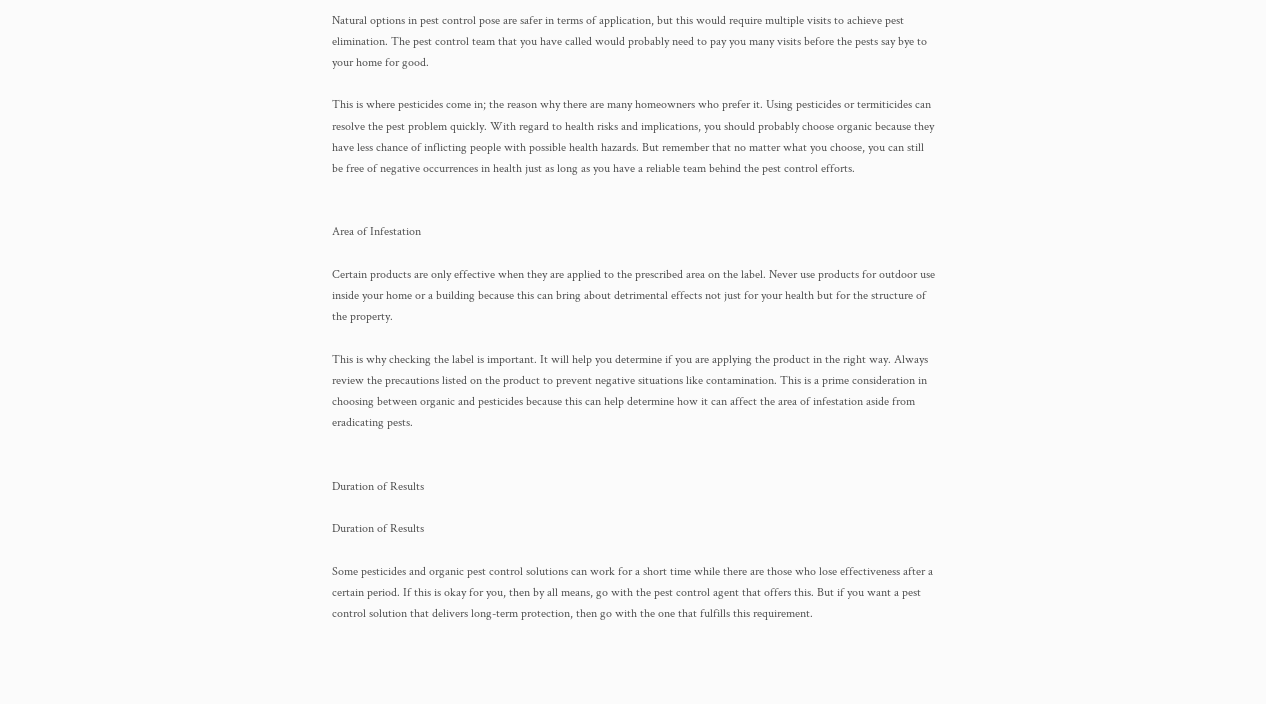Natural options in pest control pose are safer in terms of application, but this would require multiple visits to achieve pest elimination. The pest control team that you have called would probably need to pay you many visits before the pests say bye to your home for good.

This is where pesticides come in; the reason why there are many homeowners who prefer it. Using pesticides or termiticides can resolve the pest problem quickly. With regard to health risks and implications, you should probably choose organic because they have less chance of inflicting people with possible health hazards. But remember that no matter what you choose, you can still be free of negative occurrences in health just as long as you have a reliable team behind the pest control efforts.


Area of Infestation

Certain products are only effective when they are applied to the prescribed area on the label. Never use products for outdoor use inside your home or a building because this can bring about detrimental effects not just for your health but for the structure of the property.

This is why checking the label is important. It will help you determine if you are applying the product in the right way. Always review the precautions listed on the product to prevent negative situations like contamination. This is a prime consideration in choosing between organic and pesticides because this can help determine how it can affect the area of infestation aside from eradicating pests.


Duration of Results

Duration of Results

Some pesticides and organic pest control solutions can work for a short time while there are those who lose effectiveness after a certain period. If this is okay for you, then by all means, go with the pest control agent that offers this. But if you want a pest control solution that delivers long-term protection, then go with the one that fulfills this requirement.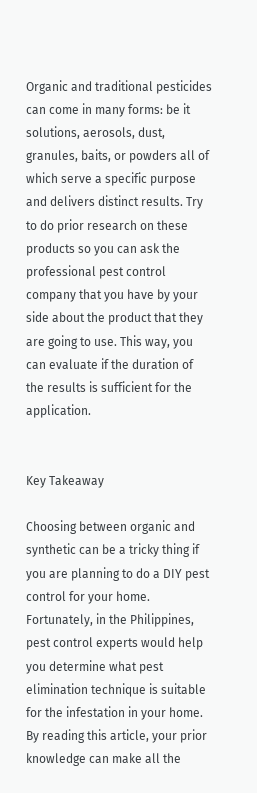Organic and traditional pesticides can come in many forms: be it solutions, aerosols, dust, granules, baits, or powders all of which serve a specific purpose and delivers distinct results. Try to do prior research on these products so you can ask the professional pest control company that you have by your side about the product that they are going to use. This way, you can evaluate if the duration of the results is sufficient for the application.


Key Takeaway

Choosing between organic and synthetic can be a tricky thing if you are planning to do a DIY pest control for your home. Fortunately, in the Philippines, pest control experts would help you determine what pest elimination technique is suitable for the infestation in your home. By reading this article, your prior knowledge can make all the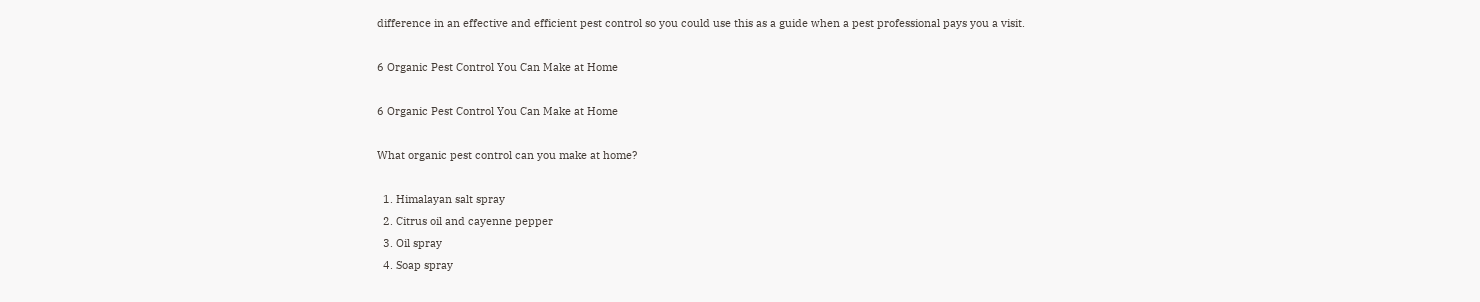difference in an effective and efficient pest control so you could use this as a guide when a pest professional pays you a visit.

6 Organic Pest Control You Can Make at Home

6 Organic Pest Control You Can Make at Home

What organic pest control can you make at home?

  1. Himalayan salt spray
  2. Citrus oil and cayenne pepper
  3. Oil spray
  4. Soap spray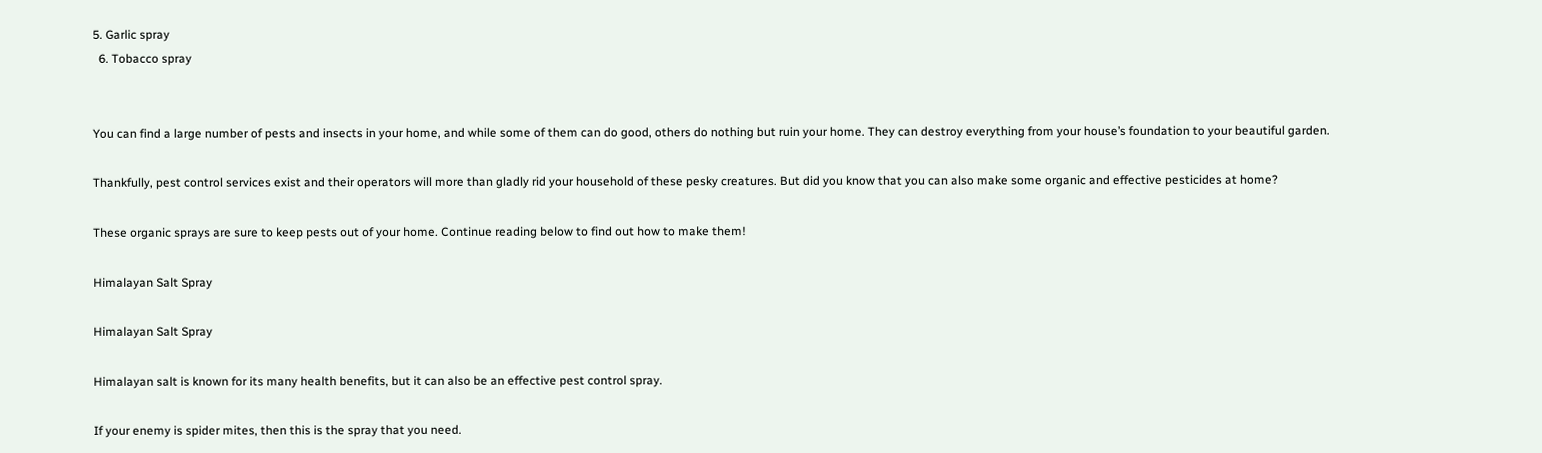5. Garlic spray
  6. Tobacco spray


You can find a large number of pests and insects in your home, and while some of them can do good, others do nothing but ruin your home. They can destroy everything from your house’s foundation to your beautiful garden.

Thankfully, pest control services exist and their operators will more than gladly rid your household of these pesky creatures. But did you know that you can also make some organic and effective pesticides at home?

These organic sprays are sure to keep pests out of your home. Continue reading below to find out how to make them!

Himalayan Salt Spray

Himalayan Salt Spray

Himalayan salt is known for its many health benefits, but it can also be an effective pest control spray.

If your enemy is spider mites, then this is the spray that you need.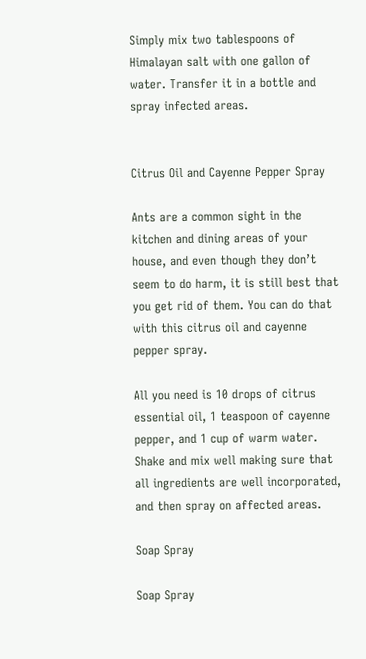Simply mix two tablespoons of Himalayan salt with one gallon of water. Transfer it in a bottle and spray infected areas.


Citrus Oil and Cayenne Pepper Spray

Ants are a common sight in the kitchen and dining areas of your house, and even though they don’t seem to do harm, it is still best that you get rid of them. You can do that with this citrus oil and cayenne pepper spray.

All you need is 10 drops of citrus essential oil, 1 teaspoon of cayenne pepper, and 1 cup of warm water. Shake and mix well making sure that all ingredients are well incorporated, and then spray on affected areas.

Soap Spray

Soap Spray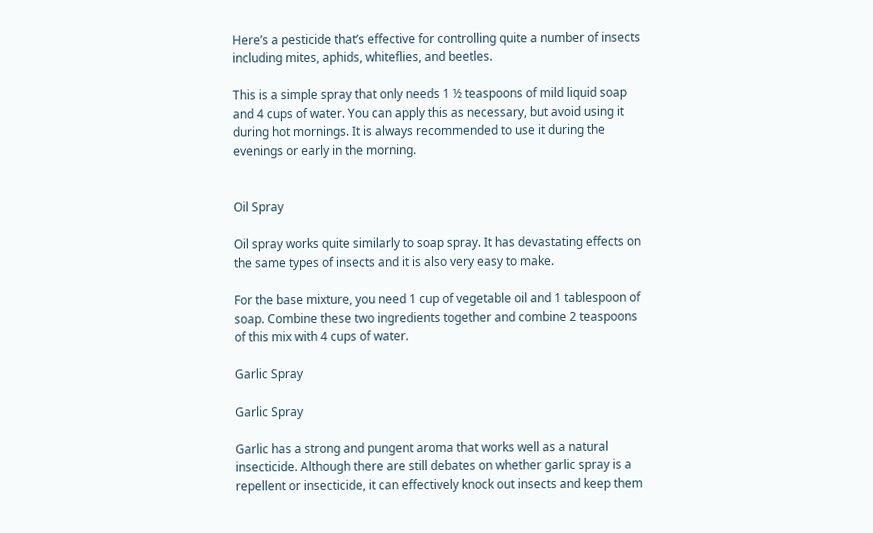Here’s a pesticide that’s effective for controlling quite a number of insects including mites, aphids, whiteflies, and beetles.

This is a simple spray that only needs 1 ½ teaspoons of mild liquid soap and 4 cups of water. You can apply this as necessary, but avoid using it during hot mornings. It is always recommended to use it during the evenings or early in the morning.


Oil Spray

Oil spray works quite similarly to soap spray. It has devastating effects on the same types of insects and it is also very easy to make.

For the base mixture, you need 1 cup of vegetable oil and 1 tablespoon of soap. Combine these two ingredients together and combine 2 teaspoons of this mix with 4 cups of water.

Garlic Spray

Garlic Spray

Garlic has a strong and pungent aroma that works well as a natural insecticide. Although there are still debates on whether garlic spray is a repellent or insecticide, it can effectively knock out insects and keep them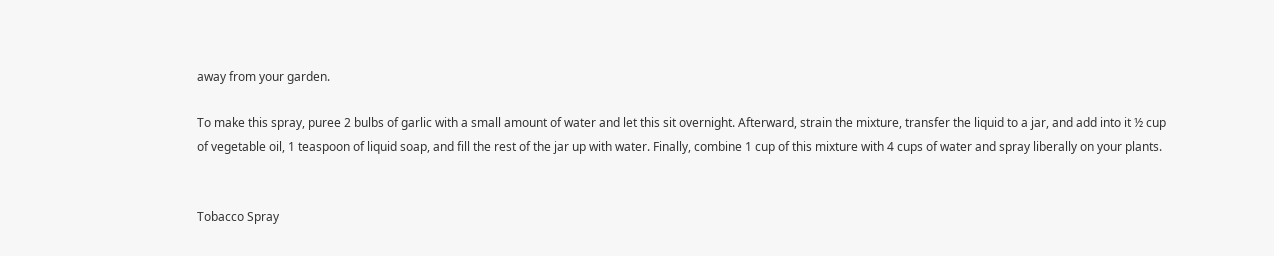away from your garden.

To make this spray, puree 2 bulbs of garlic with a small amount of water and let this sit overnight. Afterward, strain the mixture, transfer the liquid to a jar, and add into it ½ cup of vegetable oil, 1 teaspoon of liquid soap, and fill the rest of the jar up with water. Finally, combine 1 cup of this mixture with 4 cups of water and spray liberally on your plants.


Tobacco Spray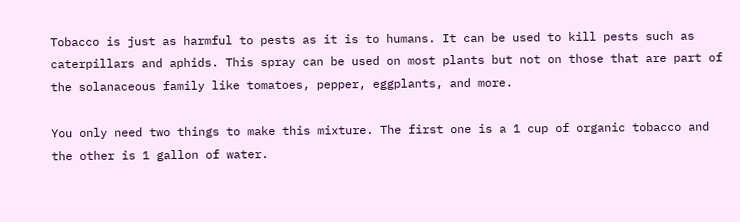Tobacco is just as harmful to pests as it is to humans. It can be used to kill pests such as caterpillars and aphids. This spray can be used on most plants but not on those that are part of the solanaceous family like tomatoes, pepper, eggplants, and more.

You only need two things to make this mixture. The first one is a 1 cup of organic tobacco and the other is 1 gallon of water.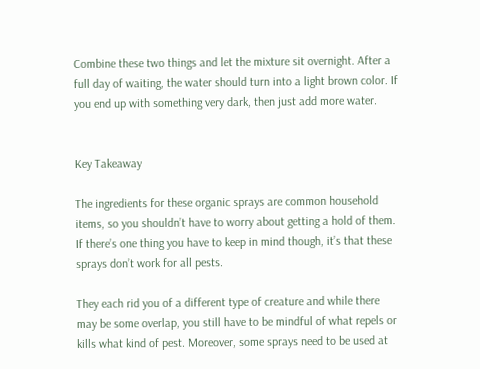Combine these two things and let the mixture sit overnight. After a full day of waiting, the water should turn into a light brown color. If you end up with something very dark, then just add more water.


Key Takeaway

The ingredients for these organic sprays are common household items, so you shouldn’t have to worry about getting a hold of them. If there’s one thing you have to keep in mind though, it’s that these sprays don’t work for all pests.

They each rid you of a different type of creature and while there may be some overlap, you still have to be mindful of what repels or kills what kind of pest. Moreover, some sprays need to be used at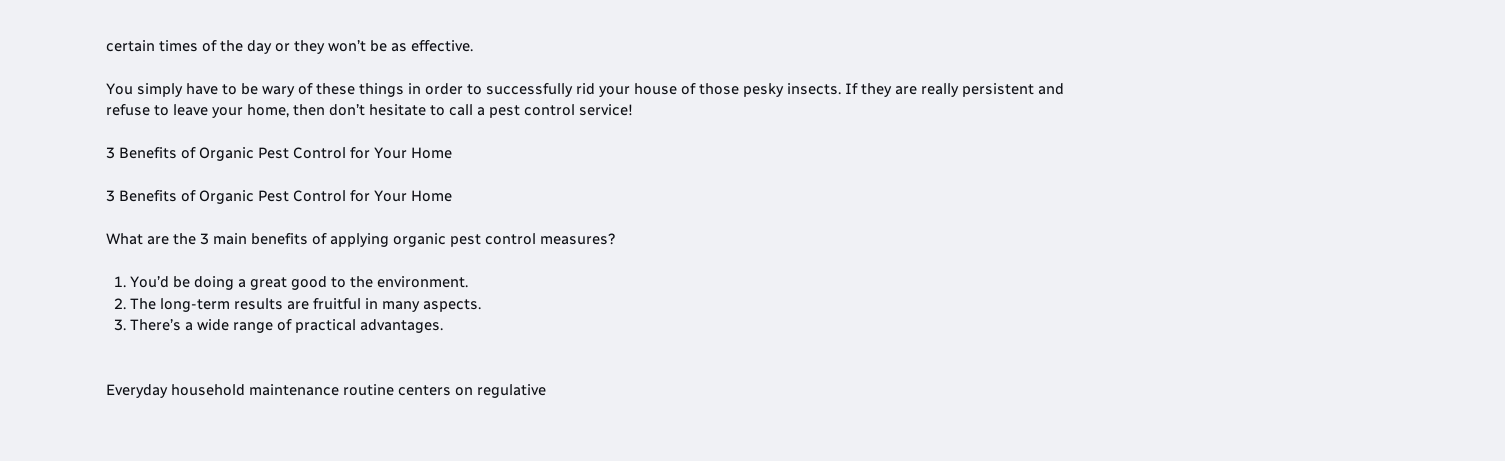certain times of the day or they won’t be as effective.

You simply have to be wary of these things in order to successfully rid your house of those pesky insects. If they are really persistent and refuse to leave your home, then don’t hesitate to call a pest control service!

3 Benefits of Organic Pest Control for Your Home

3 Benefits of Organic Pest Control for Your Home

What are the 3 main benefits of applying organic pest control measures?

  1. You’d be doing a great good to the environment.
  2. The long-term results are fruitful in many aspects.
  3. There’s a wide range of practical advantages.


Everyday household maintenance routine centers on regulative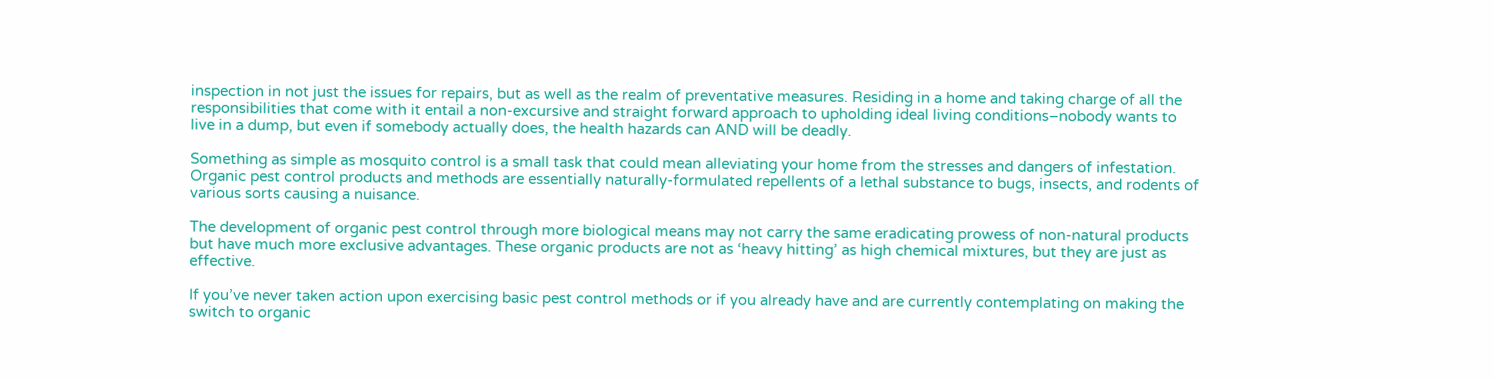inspection in not just the issues for repairs, but as well as the realm of preventative measures. Residing in a home and taking charge of all the responsibilities that come with it entail a non-excursive and straight forward approach to upholding ideal living conditions–nobody wants to live in a dump, but even if somebody actually does, the health hazards can AND will be deadly.

Something as simple as mosquito control is a small task that could mean alleviating your home from the stresses and dangers of infestation. Organic pest control products and methods are essentially naturally-formulated repellents of a lethal substance to bugs, insects, and rodents of various sorts causing a nuisance.

The development of organic pest control through more biological means may not carry the same eradicating prowess of non-natural products but have much more exclusive advantages. These organic products are not as ‘heavy hitting’ as high chemical mixtures, but they are just as effective.

If you’ve never taken action upon exercising basic pest control methods or if you already have and are currently contemplating on making the switch to organic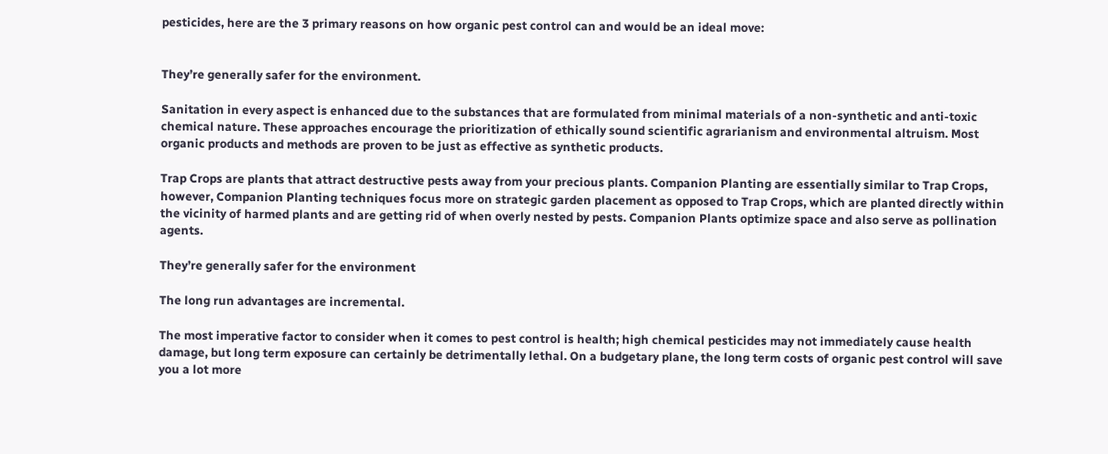pesticides, here are the 3 primary reasons on how organic pest control can and would be an ideal move:


They’re generally safer for the environment.

Sanitation in every aspect is enhanced due to the substances that are formulated from minimal materials of a non-synthetic and anti-toxic chemical nature. These approaches encourage the prioritization of ethically sound scientific agrarianism and environmental altruism. Most organic products and methods are proven to be just as effective as synthetic products.

Trap Crops are plants that attract destructive pests away from your precious plants. Companion Planting are essentially similar to Trap Crops, however, Companion Planting techniques focus more on strategic garden placement as opposed to Trap Crops, which are planted directly within the vicinity of harmed plants and are getting rid of when overly nested by pests. Companion Plants optimize space and also serve as pollination agents.

They’re generally safer for the environment

The long run advantages are incremental.

The most imperative factor to consider when it comes to pest control is health; high chemical pesticides may not immediately cause health damage, but long term exposure can certainly be detrimentally lethal. On a budgetary plane, the long term costs of organic pest control will save you a lot more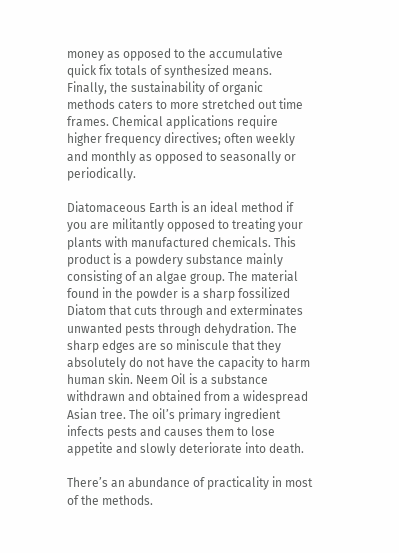money as opposed to the accumulative quick fix totals of synthesized means. Finally, the sustainability of organic methods caters to more stretched out time frames. Chemical applications require higher frequency directives; often weekly and monthly as opposed to seasonally or periodically.

Diatomaceous Earth is an ideal method if you are militantly opposed to treating your plants with manufactured chemicals. This product is a powdery substance mainly consisting of an algae group. The material found in the powder is a sharp fossilized Diatom that cuts through and exterminates unwanted pests through dehydration. The sharp edges are so miniscule that they absolutely do not have the capacity to harm human skin. Neem Oil is a substance withdrawn and obtained from a widespread Asian tree. The oil’s primary ingredient infects pests and causes them to lose appetite and slowly deteriorate into death.

There’s an abundance of practicality in most of the methods.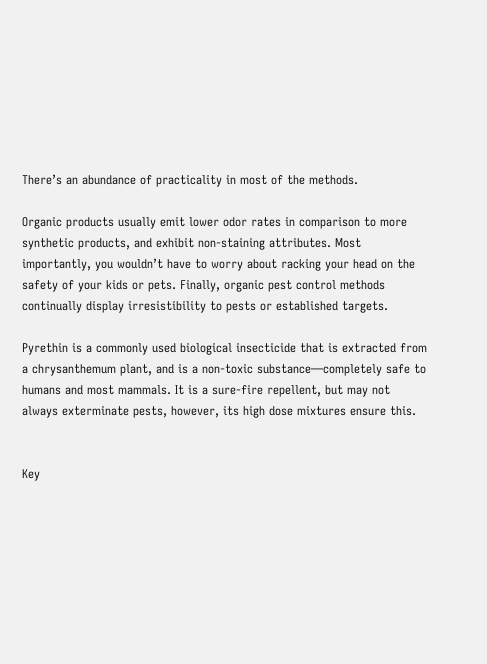There’s an abundance of practicality in most of the methods.

Organic products usually emit lower odor rates in comparison to more synthetic products, and exhibit non-staining attributes. Most importantly, you wouldn’t have to worry about racking your head on the safety of your kids or pets. Finally, organic pest control methods continually display irresistibility to pests or established targets.

Pyrethin is a commonly used biological insecticide that is extracted from a chrysanthemum plant, and is a non-toxic substance—completely safe to humans and most mammals. It is a sure-fire repellent, but may not always exterminate pests, however, its high dose mixtures ensure this.


Key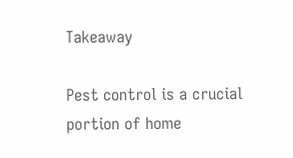Takeaway

Pest control is a crucial portion of home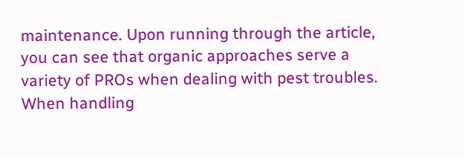maintenance. Upon running through the article, you can see that organic approaches serve a variety of PROs when dealing with pest troubles. When handling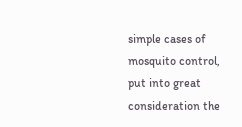simple cases of mosquito control, put into great consideration the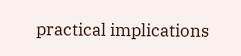practical implications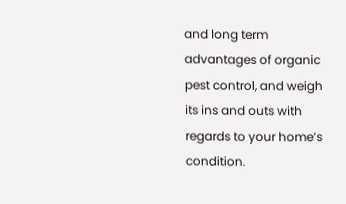and long term advantages of organic pest control, and weigh its ins and outs with regards to your home’s condition.